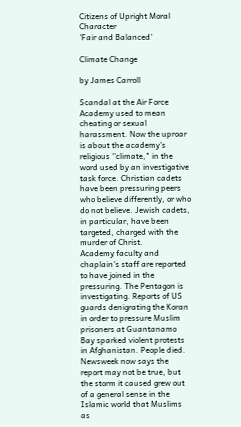Citizens of Upright Moral Character
'Fair and Balanced'

Climate Change

by James Carroll

Scandal at the Air Force Academy used to mean cheating or sexual harassment. Now the uproar is about the academy's religious ''climate," in the word used by an investigative task force. Christian cadets have been pressuring peers who believe differently, or who do not believe. Jewish cadets, in particular, have been targeted, charged with the murder of Christ.
Academy faculty and chaplain's staff are reported to have joined in the pressuring. The Pentagon is investigating. Reports of US guards denigrating the Koran in order to pressure Muslim prisoners at Guantanamo Bay sparked violent protests in Afghanistan. People died. Newsweek now says the report may not be true, but the storm it caused grew out of a general sense in the Islamic world that Muslims as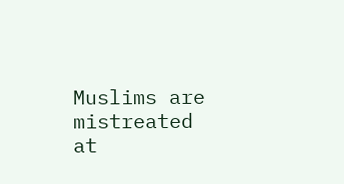Muslims are mistreated at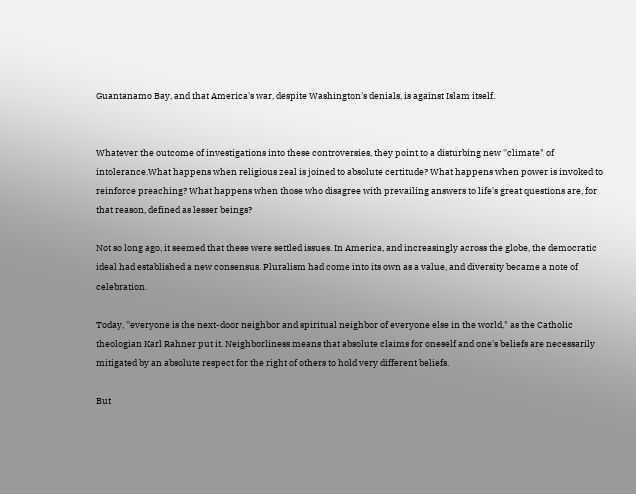Guantanamo Bay, and that America's war, despite Washington's denials, is against Islam itself.


Whatever the outcome of investigations into these controversies, they point to a disturbing new ''climate" of intolerance.What happens when religious zeal is joined to absolute certitude? What happens when power is invoked to reinforce preaching? What happens when those who disagree with prevailing answers to life's great questions are, for that reason, defined as lesser beings?

Not so long ago, it seemed that these were settled issues. In America, and increasingly across the globe, the democratic ideal had established a new consensus. Pluralism had come into its own as a value, and diversity became a note of celebration.

Today, ''everyone is the next-door neighbor and spiritual neighbor of everyone else in the world," as the Catholic theologian Karl Rahner put it. Neighborliness means that absolute claims for oneself and one's beliefs are necessarily mitigated by an absolute respect for the right of others to hold very different beliefs.

But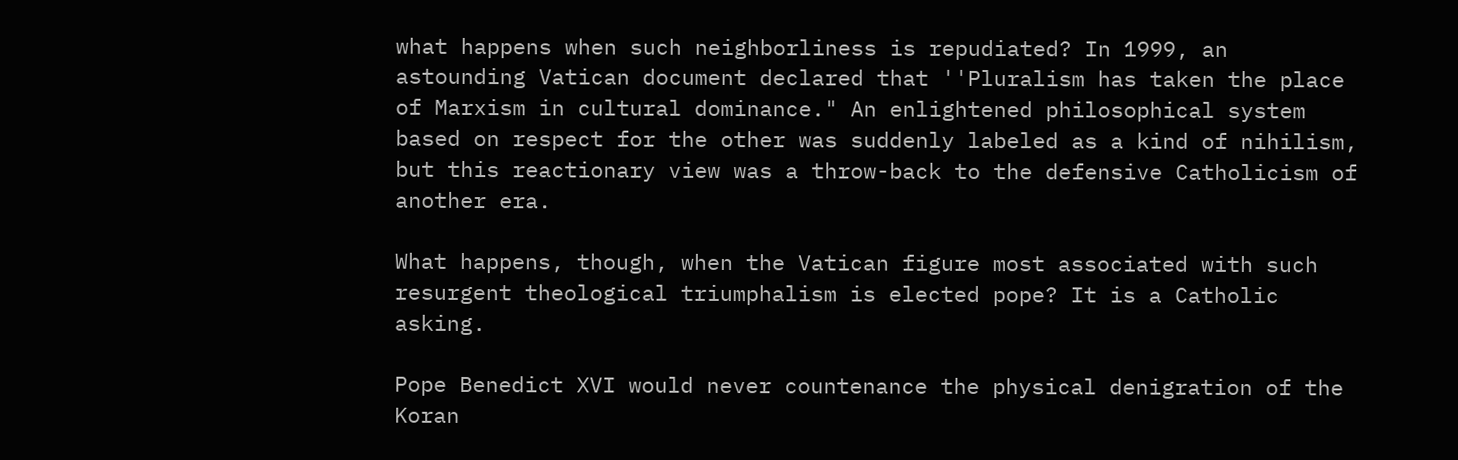what happens when such neighborliness is repudiated? In 1999, an astounding Vatican document declared that ''Pluralism has taken the place of Marxism in cultural dominance." An enlightened philosophical system based on respect for the other was suddenly labeled as a kind of nihilism, but this reactionary view was a throw-back to the defensive Catholicism of another era.

What happens, though, when the Vatican figure most associated with such resurgent theological triumphalism is elected pope? It is a Catholic asking.

Pope Benedict XVI would never countenance the physical denigration of the Koran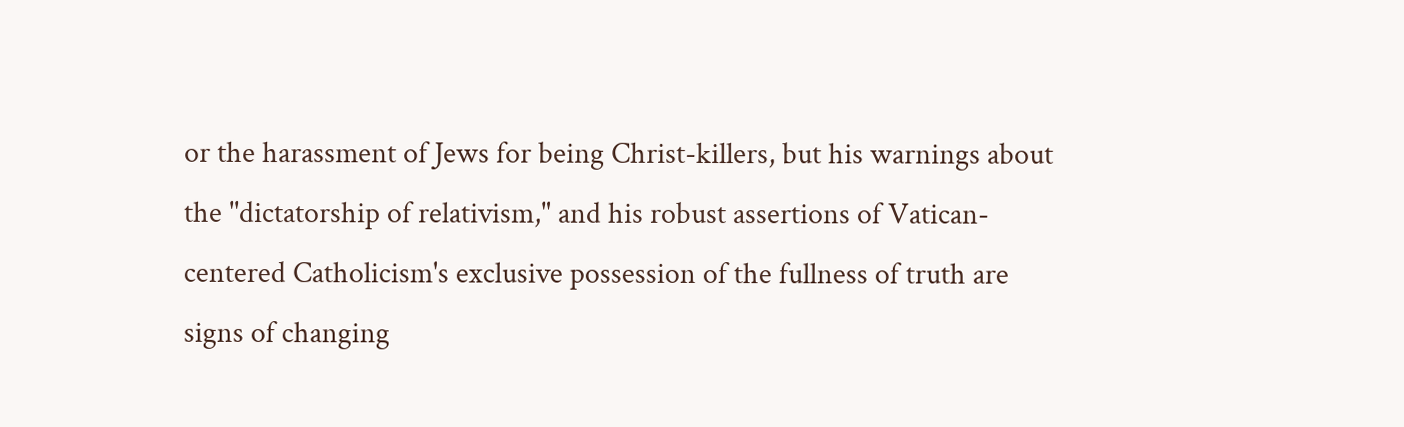or the harassment of Jews for being Christ-killers, but his warnings about the ''dictatorship of relativism," and his robust assertions of Vatican-centered Catholicism's exclusive possession of the fullness of truth are signs of changing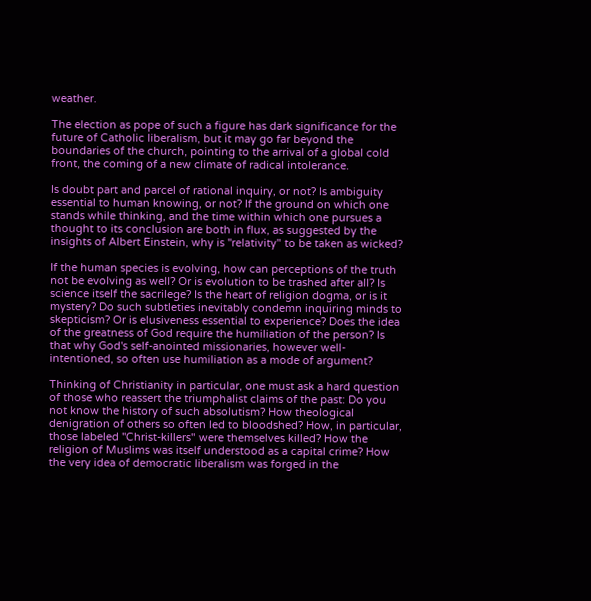weather.

The election as pope of such a figure has dark significance for the future of Catholic liberalism, but it may go far beyond the boundaries of the church, pointing to the arrival of a global cold front, the coming of a new climate of radical intolerance.

Is doubt part and parcel of rational inquiry, or not? Is ambiguity essential to human knowing, or not? If the ground on which one stands while thinking, and the time within which one pursues a thought to its conclusion are both in flux, as suggested by the insights of Albert Einstein, why is ''relativity" to be taken as wicked?

If the human species is evolving, how can perceptions of the truth not be evolving as well? Or is evolution to be trashed after all? Is science itself the sacrilege? Is the heart of religion dogma, or is it mystery? Do such subtleties inevitably condemn inquiring minds to skepticism? Or is elusiveness essential to experience? Does the idea of the greatness of God require the humiliation of the person? Is that why God's self-anointed missionaries, however well-intentioned, so often use humiliation as a mode of argument?

Thinking of Christianity in particular, one must ask a hard question of those who reassert the triumphalist claims of the past: Do you not know the history of such absolutism? How theological denigration of others so often led to bloodshed? How, in particular, those labeled ''Christ-killers" were themselves killed? How the religion of Muslims was itself understood as a capital crime? How the very idea of democratic liberalism was forged in the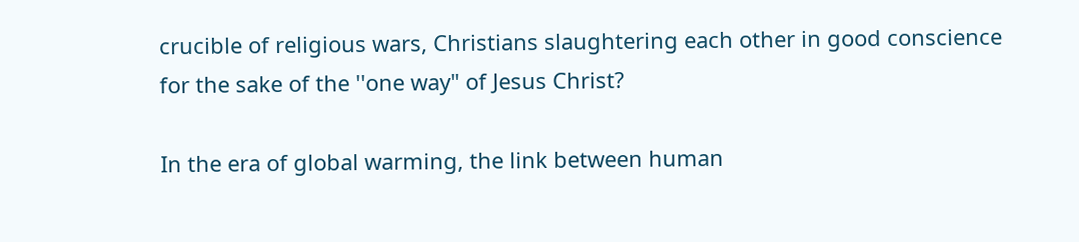crucible of religious wars, Christians slaughtering each other in good conscience for the sake of the ''one way" of Jesus Christ?

In the era of global warming, the link between human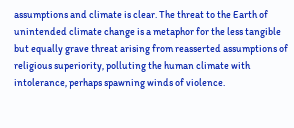assumptions and climate is clear. The threat to the Earth of unintended climate change is a metaphor for the less tangible but equally grave threat arising from reasserted assumptions of religious superiority, polluting the human climate with intolerance, perhaps spawning winds of violence.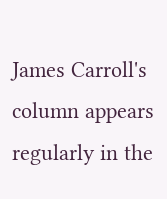James Carroll's column appears regularly in the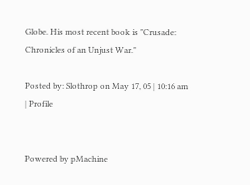Globe. His most recent book is "Crusade: Chronicles of an Unjust War."

Posted by: Slothrop on May 17, 05 | 10:16 am | Profile


Powered by pMachine